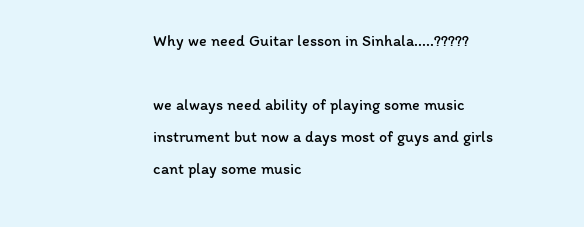Why we need Guitar lesson in Sinhala.....?????

we always need ability of playing some music instrument but now a days most of guys and girls cant play some music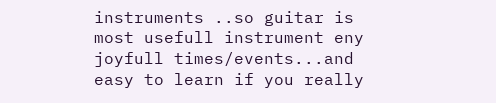instruments ..so guitar is most usefull instrument eny joyfull times/events...and easy to learn if you really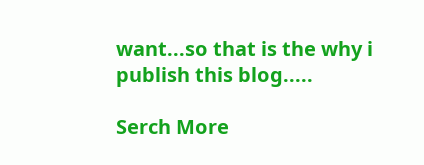want...so that is the why i publish this blog.....

Serch More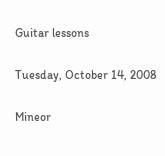Guitar lessons

Tuesday, October 14, 2008

Mineor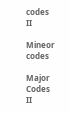codes II

Mineor codes

Major Codes II